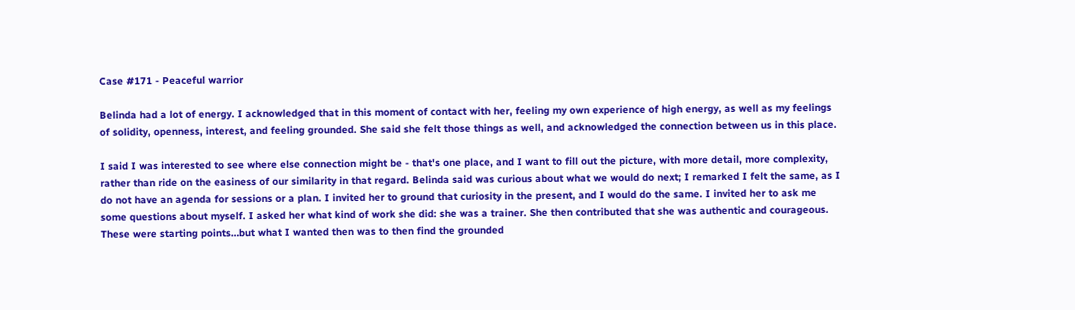Case #171 - Peaceful warrior

Belinda had a lot of energy. I acknowledged that in this moment of contact with her, feeling my own experience of high energy, as well as my feelings of solidity, openness, interest, and feeling grounded. She said she felt those things as well, and acknowledged the connection between us in this place.

I said I was interested to see where else connection might be - that's one place, and I want to fill out the picture, with more detail, more complexity, rather than ride on the easiness of our similarity in that regard. Belinda said was curious about what we would do next; I remarked I felt the same, as I do not have an agenda for sessions or a plan. I invited her to ground that curiosity in the present, and I would do the same. I invited her to ask me some questions about myself. I asked her what kind of work she did: she was a trainer. She then contributed that she was authentic and courageous. These were starting points…but what I wanted then was to then find the grounded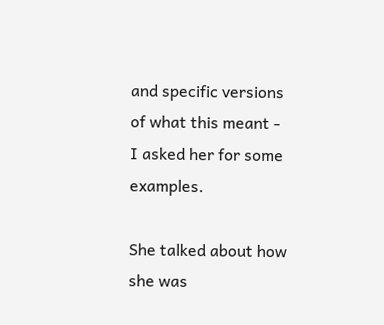and specific versions of what this meant - I asked her for some examples.

She talked about how she was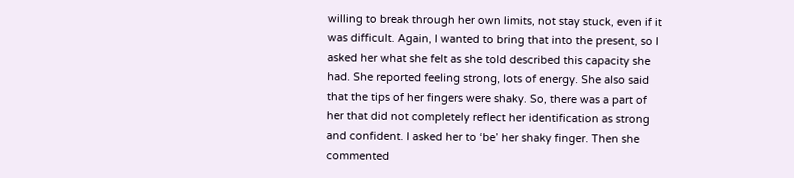willing to break through her own limits, not stay stuck, even if it was difficult. Again, I wanted to bring that into the present, so I asked her what she felt as she told described this capacity she had. She reported feeling strong, lots of energy. She also said that the tips of her fingers were shaky. So, there was a part of her that did not completely reflect her identification as strong and confident. I asked her to ‘be’ her shaky finger. Then she commented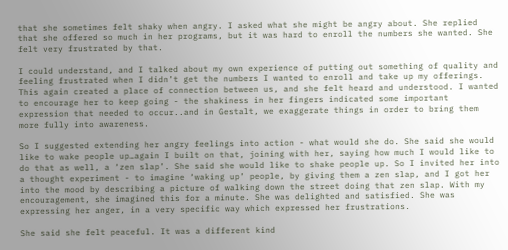that she sometimes felt shaky when angry. I asked what she might be angry about. She replied that she offered so much in her programs, but it was hard to enroll the numbers she wanted. She felt very frustrated by that.

I could understand, and I talked about my own experience of putting out something of quality and feeling frustrated when I didn’t get the numbers I wanted to enroll and take up my offerings. This again created a place of connection between us, and she felt heard and understood. I wanted to encourage her to keep going - the shakiness in her fingers indicated some important expression that needed to occur..and in Gestalt, we exaggerate things in order to bring them more fully into awareness.

So I suggested extending her angry feelings into action - what would she do. She said she would like to wake people up…again I built on that, joining with her, saying how much I would like to do that as well, a ‘zen slap’. She said she would like to shake people up. So I invited her into a thought experiment - to imagine ‘waking up’ people, by giving them a zen slap, and I got her into the mood by describing a picture of walking down the street doing that zen slap. With my encouragement, she imagined this for a minute. She was delighted and satisfied. She was expressing her anger, in a very specific way which expressed her frustrations.

She said she felt peaceful. It was a different kind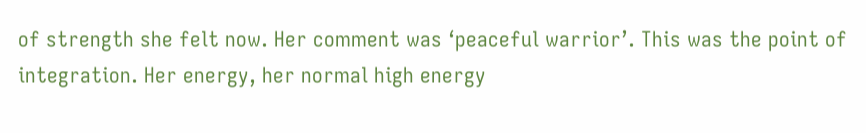of strength she felt now. Her comment was ‘peaceful warrior’. This was the point of integration. Her energy, her normal high energy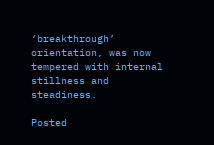‘breakthrough’ orientation, was now tempered with internal stillness and steadiness.

Posted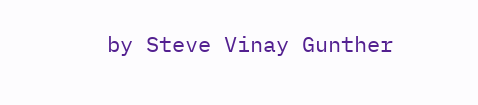by Steve Vinay Gunther